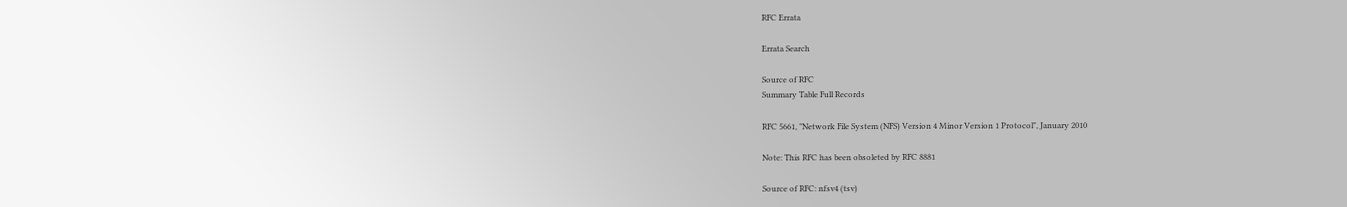RFC Errata

Errata Search

Source of RFC
Summary Table Full Records

RFC 5661, "Network File System (NFS) Version 4 Minor Version 1 Protocol", January 2010

Note: This RFC has been obsoleted by RFC 8881

Source of RFC: nfsv4 (tsv)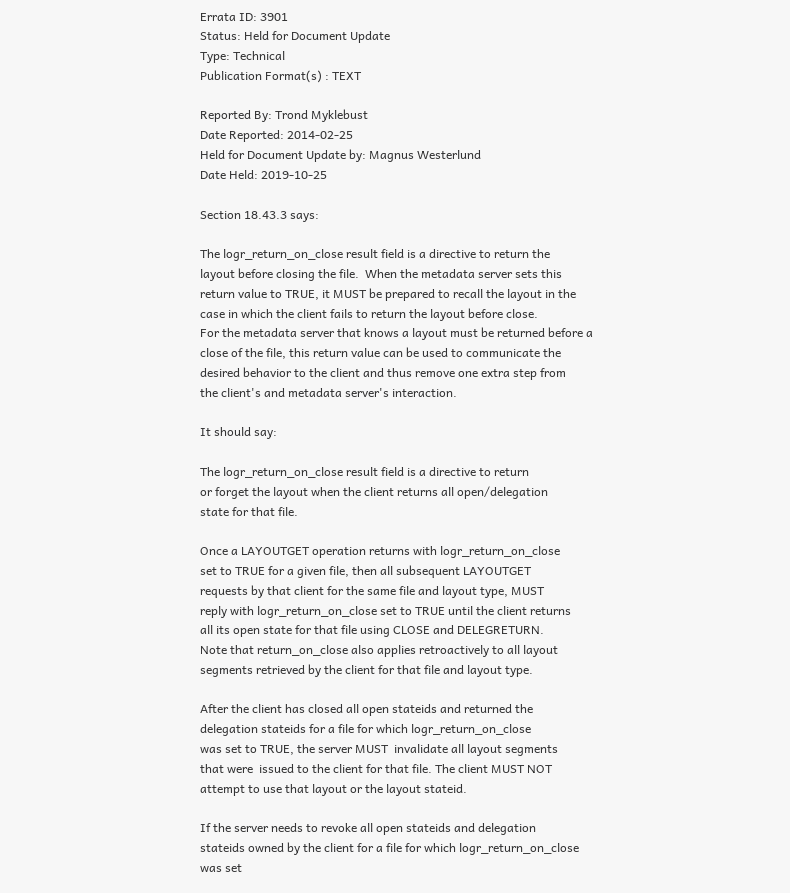Errata ID: 3901
Status: Held for Document Update
Type: Technical
Publication Format(s) : TEXT

Reported By: Trond Myklebust
Date Reported: 2014-02-25
Held for Document Update by: Magnus Westerlund
Date Held: 2019-10-25

Section 18.43.3 says:

The logr_return_on_close result field is a directive to return the
layout before closing the file.  When the metadata server sets this
return value to TRUE, it MUST be prepared to recall the layout in the
case in which the client fails to return the layout before close.
For the metadata server that knows a layout must be returned before a
close of the file, this return value can be used to communicate the
desired behavior to the client and thus remove one extra step from
the client's and metadata server's interaction.

It should say:

The logr_return_on_close result field is a directive to return
or forget the layout when the client returns all open/delegation
state for that file.

Once a LAYOUTGET operation returns with logr_return_on_close
set to TRUE for a given file, then all subsequent LAYOUTGET
requests by that client for the same file and layout type, MUST
reply with logr_return_on_close set to TRUE until the client returns
all its open state for that file using CLOSE and DELEGRETURN.
Note that return_on_close also applies retroactively to all layout
segments retrieved by the client for that file and layout type.

After the client has closed all open stateids and returned the
delegation stateids for a file for which logr_return_on_close
was set to TRUE, the server MUST  invalidate all layout segments
that were  issued to the client for that file. The client MUST NOT
attempt to use that layout or the layout stateid.

If the server needs to revoke all open stateids and delegation
stateids owned by the client for a file for which logr_return_on_close
was set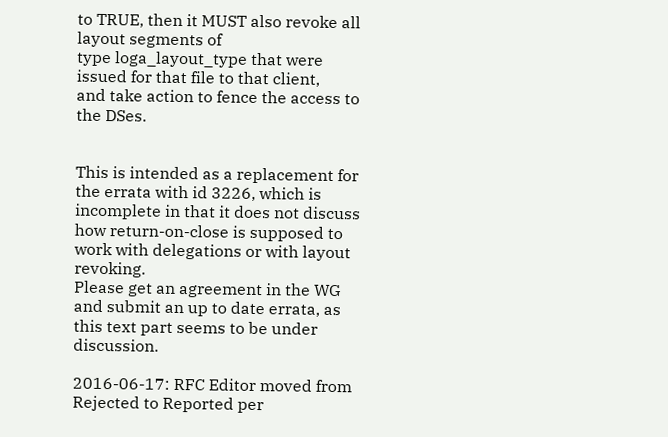to TRUE, then it MUST also revoke all layout segments of
type loga_layout_type that were issued for that file to that client,
and take action to fence the access to the DSes.


This is intended as a replacement for the errata with id 3226, which is incomplete in that it does not discuss how return-on-close is supposed to work with delegations or with layout revoking.
Please get an agreement in the WG and submit an up to date errata, as this text part seems to be under discussion.

2016-06-17: RFC Editor moved from Rejected to Reported per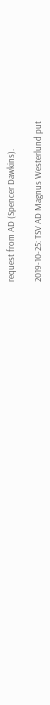request from AD (Spencer Dawkins).

2019-10-25: TSV AD Magnus Westerlund put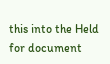this into the Held for document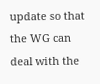update so that the WG can deal with the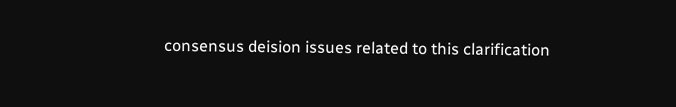consensus deision issues related to this clarification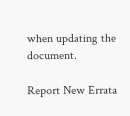when updating the document.

Report New Errata